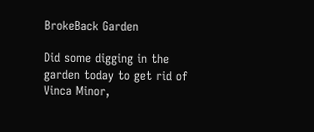BrokeBack Garden

Did some digging in the garden today to get rid of Vinca Minor,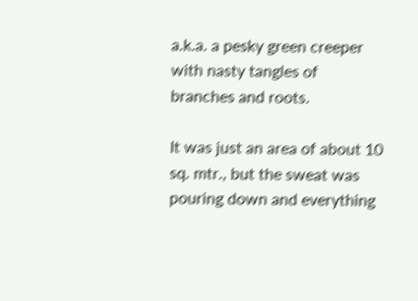a.k.a. a pesky green creeper with nasty tangles of branches and roots.

It was just an area of about 10 sq. mtr., but the sweat was pouring down and everything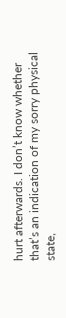hurt afterwards. I don’t know whether that’s an indication of my sorry physical state,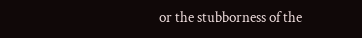or the stubborness of the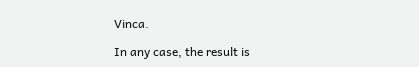Vinca.

In any case, the result is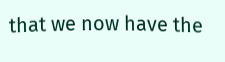that we now have the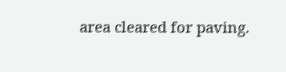area cleared for paving.